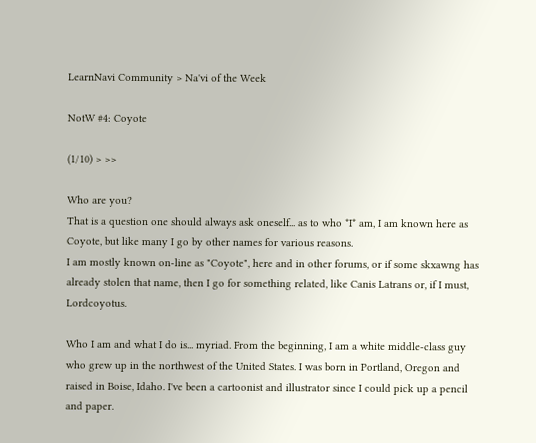LearnNavi Community > Na'vi of the Week

NotW #4: Coyote

(1/10) > >>

Who are you?
That is a question one should always ask oneself... as to who *I* am, I am known here as Coyote, but like many I go by other names for various reasons.
I am mostly known on-line as "Coyote", here and in other forums, or if some skxawng has already stolen that name, then I go for something related, like Canis Latrans or, if I must, Lordcoyotus.

Who I am and what I do is... myriad. From the beginning, I am a white middle-class guy who grew up in the northwest of the United States. I was born in Portland, Oregon and raised in Boise, Idaho. I've been a cartoonist and illustrator since I could pick up a pencil and paper.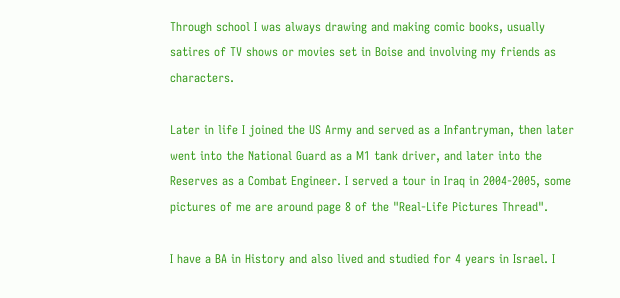Through school I was always drawing and making comic books, usually satires of TV shows or movies set in Boise and involving my friends as characters.

Later in life I joined the US Army and served as a Infantryman, then later went into the National Guard as a M1 tank driver, and later into the Reserves as a Combat Engineer. I served a tour in Iraq in 2004-2005, some pictures of me are around page 8 of the "Real-Life Pictures Thread".

I have a BA in History and also lived and studied for 4 years in Israel. I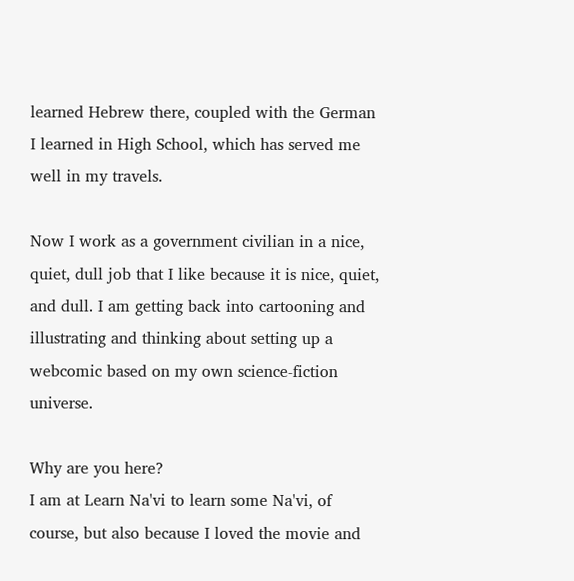learned Hebrew there, coupled with the German I learned in High School, which has served me well in my travels.

Now I work as a government civilian in a nice, quiet, dull job that I like because it is nice, quiet, and dull. I am getting back into cartooning and illustrating and thinking about setting up a webcomic based on my own science-fiction universe.

Why are you here?
I am at Learn Na'vi to learn some Na'vi, of course, but also because I loved the movie and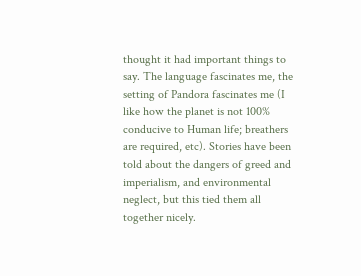thought it had important things to say. The language fascinates me, the setting of Pandora fascinates me (I like how the planet is not 100% conducive to Human life; breathers are required, etc). Stories have been told about the dangers of greed and imperialism, and environmental neglect, but this tied them all together nicely.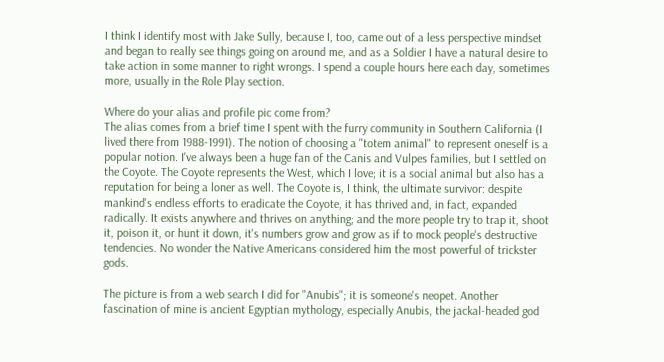I think I identify most with Jake Sully, because I, too, came out of a less perspective mindset and began to really see things going on around me, and as a Soldier I have a natural desire to take action in some manner to right wrongs. I spend a couple hours here each day, sometimes more, usually in the Role Play section.

Where do your alias and profile pic come from?
The alias comes from a brief time I spent with the furry community in Southern California (I lived there from 1988-1991). The notion of choosing a "totem animal" to represent oneself is a popular notion. I've always been a huge fan of the Canis and Vulpes families, but I settled on the Coyote. The Coyote represents the West, which I love; it is a social animal but also has a reputation for being a loner as well. The Coyote is, I think, the ultimate survivor: despite mankind's endless efforts to eradicate the Coyote, it has thrived and, in fact, expanded radically. It exists anywhere and thrives on anything; and the more people try to trap it, shoot it, poison it, or hunt it down, it's numbers grow and grow as if to mock people's destructive tendencies. No wonder the Native Americans considered him the most powerful of trickster gods.

The picture is from a web search I did for "Anubis"; it is someone's neopet. Another fascination of mine is ancient Egyptian mythology, especially Anubis, the jackal-headed god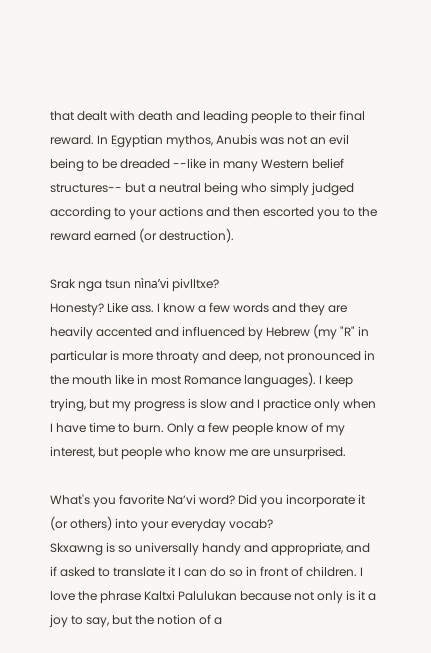that dealt with death and leading people to their final reward. In Egyptian mythos, Anubis was not an evil being to be dreaded --like in many Western belief structures-- but a neutral being who simply judged according to your actions and then escorted you to the reward earned (or destruction).

Srak nga tsun nìna’vi pivlltxe?
Honesty? Like ass. I know a few words and they are heavily accented and influenced by Hebrew (my "R" in particular is more throaty and deep, not pronounced in the mouth like in most Romance languages). I keep trying, but my progress is slow and I practice only when I have time to burn. Only a few people know of my interest, but people who know me are unsurprised.

What's you favorite Na’vi word? Did you incorporate it (or others) into your everyday vocab?
Skxawng is so universally handy and appropriate, and if asked to translate it I can do so in front of children. I love the phrase Kaltxi Palulukan because not only is it a joy to say, but the notion of a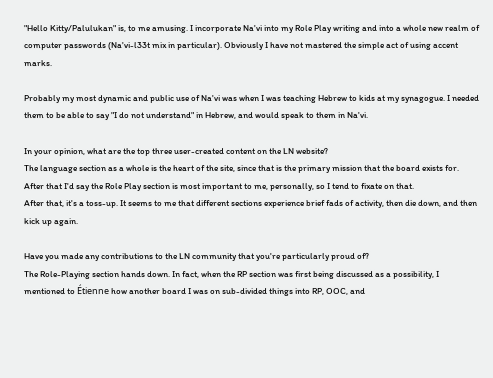"Hello Kitty/Palulukan" is, to me amusing. I incorporate Na'vi into my Role Play writing and into a whole new realm of computer passwords (Na'vi-l33t mix in particular). Obviously I have not mastered the simple act of using accent marks.

Probably my most dynamic and public use of Na'vi was when I was teaching Hebrew to kids at my synagogue. I needed them to be able to say "I do not understand" in Hebrew, and would speak to them in Na'vi.

In your opinion, what are the top three user-created content on the LN website?
The language section as a whole is the heart of the site, since that is the primary mission that the board exists for.
After that I'd say the Role Play section is most important to me, personally, so I tend to fixate on that.
After that, it's a toss-up. It seems to me that different sections experience brief fads of activity, then die down, and then kick up again.

Have you made any contributions to the LN community that you're particularly proud of?
The Role-Playing section hands down. In fact, when the RP section was first being discussed as a possibility, I mentioned to Étienne how another board I was on sub-divided things into RP, OOC, and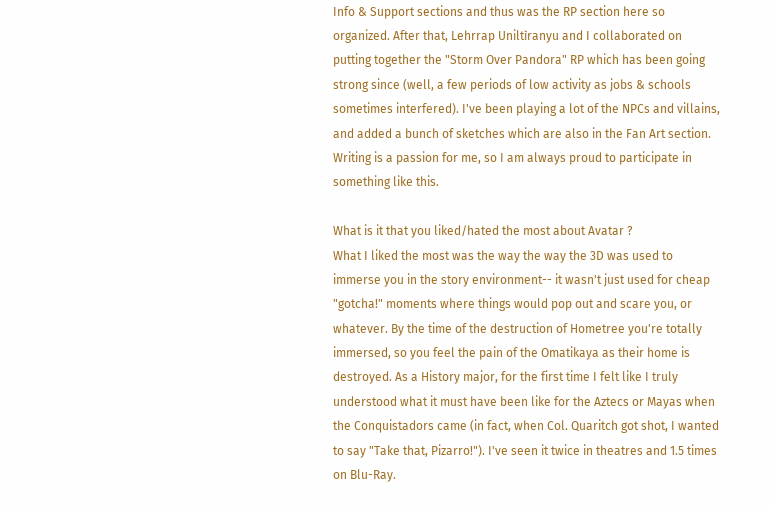Info & Support sections and thus was the RP section here so organized. After that, Lehrrap Uniltìranyu and I collaborated on putting together the "Storm Over Pandora" RP which has been going strong since (well, a few periods of low activity as jobs & schools sometimes interfered). I've been playing a lot of the NPCs and villains, and added a bunch of sketches which are also in the Fan Art section. Writing is a passion for me, so I am always proud to participate in something like this.

What is it that you liked/hated the most about Avatar ?
What I liked the most was the way the way the 3D was used to immerse you in the story environment-- it wasn't just used for cheap "gotcha!" moments where things would pop out and scare you, or whatever. By the time of the destruction of Hometree you're totally immersed, so you feel the pain of the Omatikaya as their home is destroyed. As a History major, for the first time I felt like I truly understood what it must have been like for the Aztecs or Mayas when the Conquistadors came (in fact, when Col. Quaritch got shot, I wanted to say "Take that, Pizarro!"). I've seen it twice in theatres and 1.5 times on Blu-Ray.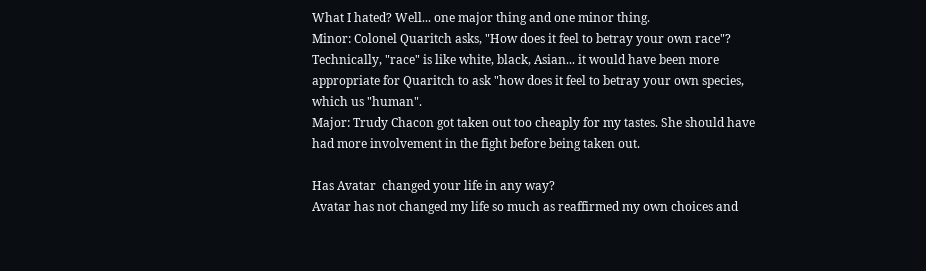What I hated? Well... one major thing and one minor thing.
Minor: Colonel Quaritch asks, "How does it feel to betray your own race"? Technically, "race" is like white, black, Asian... it would have been more appropriate for Quaritch to ask "how does it feel to betray your own species, which us "human".
Major: Trudy Chacon got taken out too cheaply for my tastes. She should have had more involvement in the fight before being taken out.

Has Avatar  changed your life in any way?
Avatar has not changed my life so much as reaffirmed my own choices and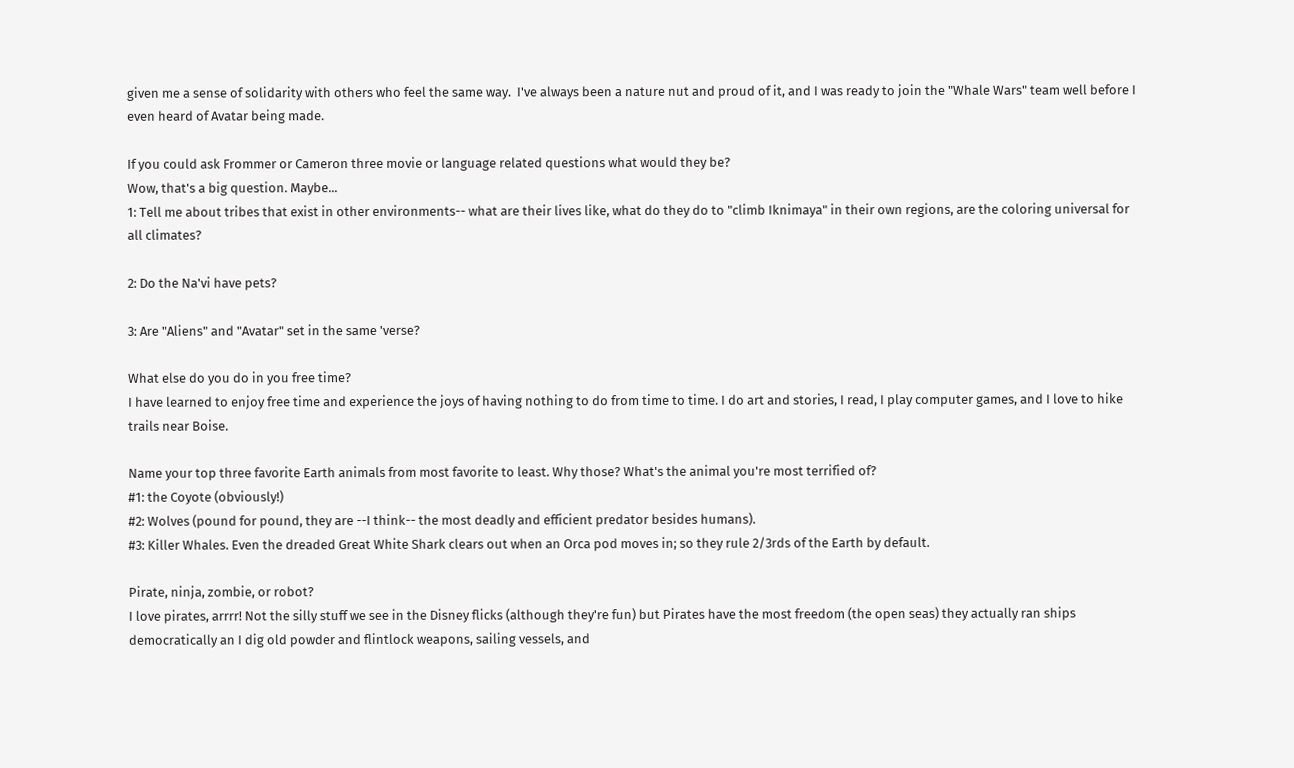given me a sense of solidarity with others who feel the same way.  I've always been a nature nut and proud of it, and I was ready to join the "Whale Wars" team well before I even heard of Avatar being made.

If you could ask Frommer or Cameron three movie or language related questions what would they be?
Wow, that's a big question. Maybe...
1: Tell me about tribes that exist in other environments-- what are their lives like, what do they do to "climb Iknimaya" in their own regions, are the coloring universal for all climates?

2: Do the Na'vi have pets?

3: Are "Aliens" and "Avatar" set in the same 'verse?

What else do you do in you free time?
I have learned to enjoy free time and experience the joys of having nothing to do from time to time. I do art and stories, I read, I play computer games, and I love to hike trails near Boise.

Name your top three favorite Earth animals from most favorite to least. Why those? What's the animal you're most terrified of?
#1: the Coyote (obviously!)
#2: Wolves (pound for pound, they are --I think-- the most deadly and efficient predator besides humans).
#3: Killer Whales. Even the dreaded Great White Shark clears out when an Orca pod moves in; so they rule 2/3rds of the Earth by default.

Pirate, ninja, zombie, or robot?
I love pirates, arrrr! Not the silly stuff we see in the Disney flicks (although they're fun) but Pirates have the most freedom (the open seas) they actually ran ships democratically an I dig old powder and flintlock weapons, sailing vessels, and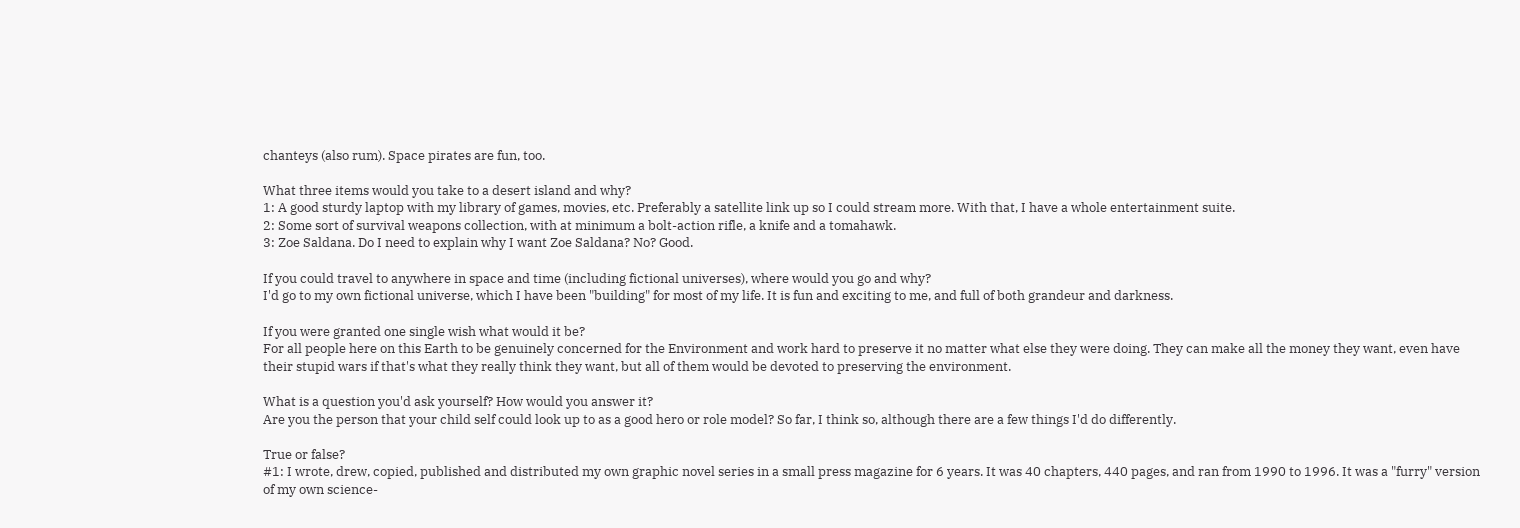chanteys (also rum). Space pirates are fun, too.

What three items would you take to a desert island and why?
1: A good sturdy laptop with my library of games, movies, etc. Preferably a satellite link up so I could stream more. With that, I have a whole entertainment suite.
2: Some sort of survival weapons collection, with at minimum a bolt-action rifle, a knife and a tomahawk.
3: Zoe Saldana. Do I need to explain why I want Zoe Saldana? No? Good.

If you could travel to anywhere in space and time (including fictional universes), where would you go and why?
I'd go to my own fictional universe, which I have been "building" for most of my life. It is fun and exciting to me, and full of both grandeur and darkness.

If you were granted one single wish what would it be?
For all people here on this Earth to be genuinely concerned for the Environment and work hard to preserve it no matter what else they were doing. They can make all the money they want, even have their stupid wars if that's what they really think they want, but all of them would be devoted to preserving the environment.

What is a question you'd ask yourself? How would you answer it?
Are you the person that your child self could look up to as a good hero or role model? So far, I think so, although there are a few things I'd do differently.

True or false?
#1: I wrote, drew, copied, published and distributed my own graphic novel series in a small press magazine for 6 years. It was 40 chapters, 440 pages, and ran from 1990 to 1996. It was a "furry" version of my own science-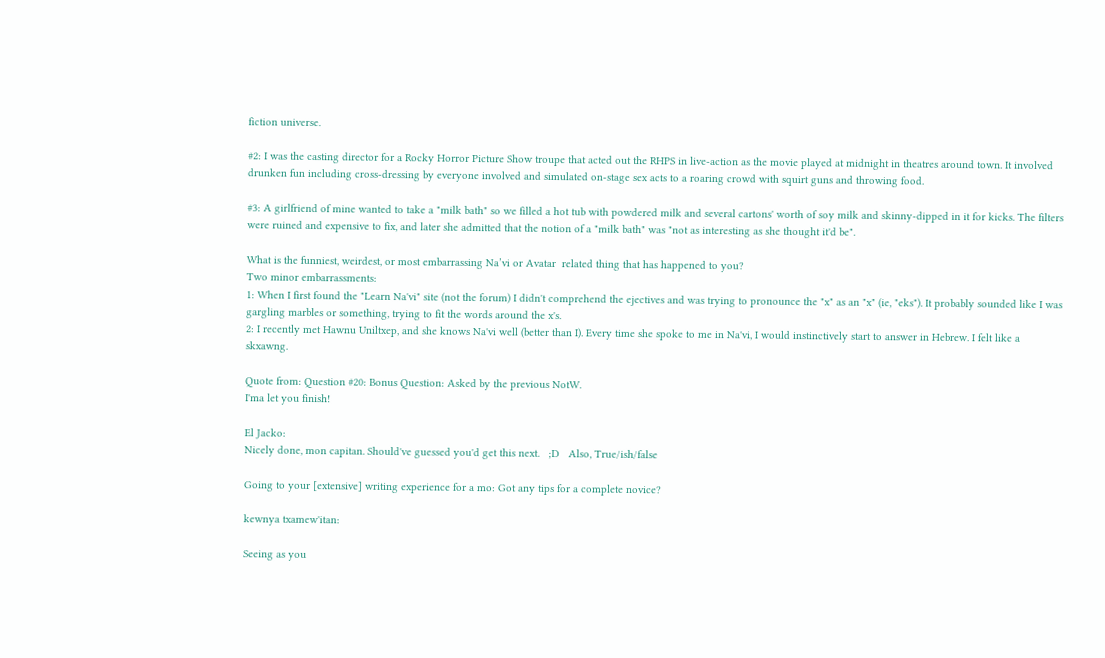fiction universe.

#2: I was the casting director for a Rocky Horror Picture Show troupe that acted out the RHPS in live-action as the movie played at midnight in theatres around town. It involved drunken fun including cross-dressing by everyone involved and simulated on-stage sex acts to a roaring crowd with squirt guns and throwing food.

#3: A girlfriend of mine wanted to take a "milk bath" so we filled a hot tub with powdered milk and several cartons' worth of soy milk and skinny-dipped in it for kicks. The filters were ruined and expensive to fix, and later she admitted that the notion of a "milk bath" was "not as interesting as she thought it'd be".

What is the funniest, weirdest, or most embarrassing Na’vi or Avatar  related thing that has happened to you?
Two minor embarrassments:
1: When I first found the "Learn Na'vi" site (not the forum) I didn't comprehend the ejectives and was trying to pronounce the "x" as an "x" (ie, "eks"). It probably sounded like I was gargling marbles or something, trying to fit the words around the x's.
2: I recently met Hawnu Uniltxep, and she knows Na'vi well (better than I). Every time she spoke to me in Na'vi, I would instinctively start to answer in Hebrew. I felt like a skxawng.

Quote from: Question #20: Bonus Question: Asked by the previous NotW.
I'ma let you finish!

El Jacko:
Nicely done, mon capitan. Should've guessed you'd get this next.   ;D   Also, True/ish/false

Going to your [extensive] writing experience for a mo: Got any tips for a complete novice?

kewnya txamew'itan:

Seeing as you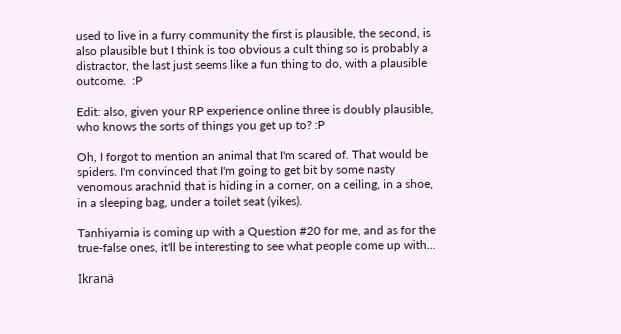used to live in a furry community the first is plausible, the second, is also plausible but I think is too obvious a cult thing so is probably a distractor, the last just seems like a fun thing to do, with a plausible outcome.  :P

Edit: also, given your RP experience online three is doubly plausible, who knows the sorts of things you get up to? :P

Oh, I forgot to mention an animal that I'm scared of. That would be spiders. I'm convinced that I'm going to get bit by some nasty venomous arachnid that is hiding in a corner, on a ceiling, in a shoe, in a sleeping bag, under a toilet seat (yikes).

Tanhiyarnia is coming up with a Question #20 for me, and as for the true-false ones, it'll be interesting to see what people come up with...

Ikranä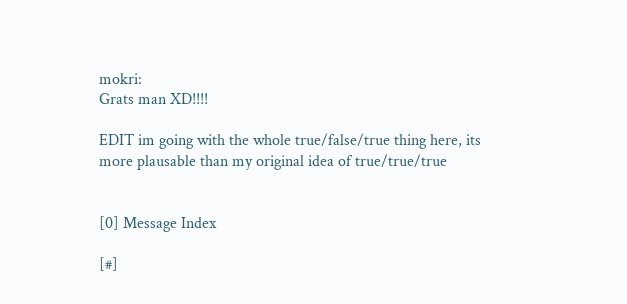mokri:
Grats man XD!!!!

EDIT im going with the whole true/false/true thing here, its more plausable than my original idea of true/true/true


[0] Message Index

[#]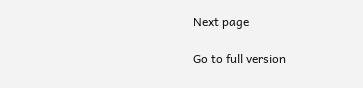Next page

Go to full version